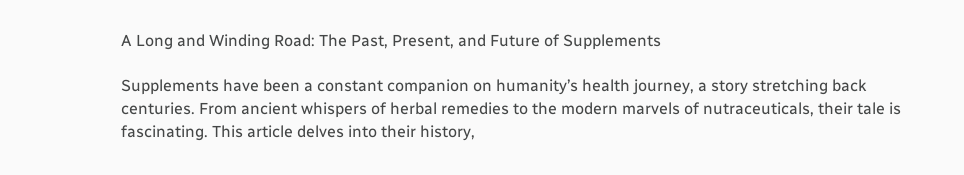A Long and Winding Road: The Past, Present, and Future of Supplements

Supplements have been a constant companion on humanity’s health journey, a story stretching back centuries. From ancient whispers of herbal remedies to the modern marvels of nutraceuticals, their tale is fascinating. This article delves into their history,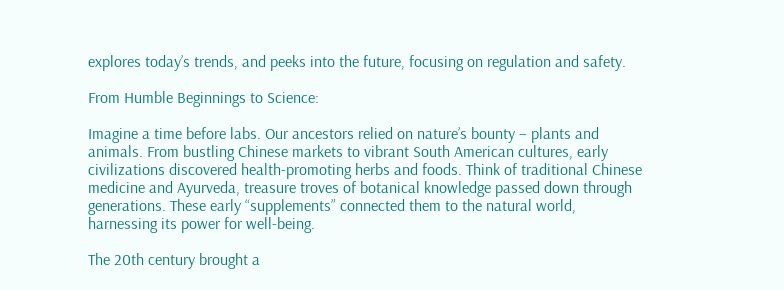explores today’s trends, and peeks into the future, focusing on regulation and safety.

From Humble Beginnings to Science:

Imagine a time before labs. Our ancestors relied on nature’s bounty – plants and animals. From bustling Chinese markets to vibrant South American cultures, early civilizations discovered health-promoting herbs and foods. Think of traditional Chinese medicine and Ayurveda, treasure troves of botanical knowledge passed down through generations. These early “supplements” connected them to the natural world, harnessing its power for well-being.

The 20th century brought a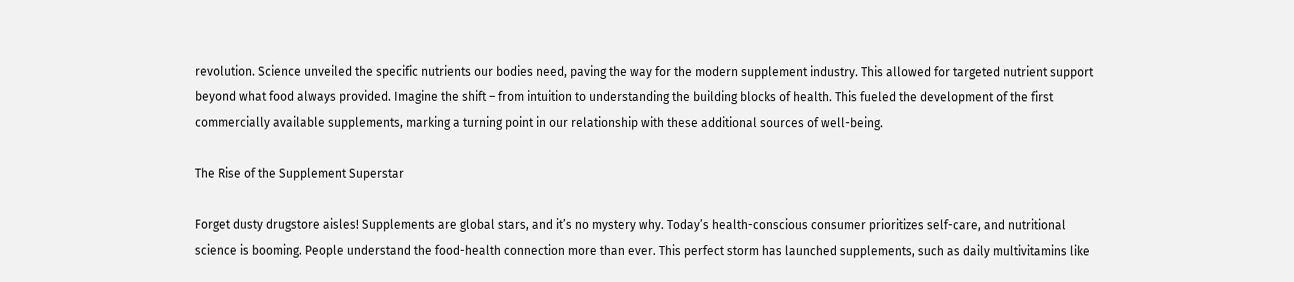revolution. Science unveiled the specific nutrients our bodies need, paving the way for the modern supplement industry. This allowed for targeted nutrient support beyond what food always provided. Imagine the shift – from intuition to understanding the building blocks of health. This fueled the development of the first commercially available supplements, marking a turning point in our relationship with these additional sources of well-being.

The Rise of the Supplement Superstar

Forget dusty drugstore aisles! Supplements are global stars, and it’s no mystery why. Today’s health-conscious consumer prioritizes self-care, and nutritional science is booming. People understand the food-health connection more than ever. This perfect storm has launched supplements, such as daily multivitamins like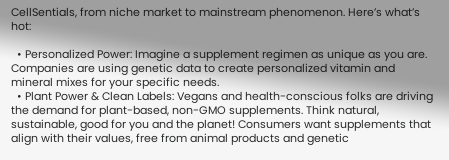CellSentials, from niche market to mainstream phenomenon. Here’s what’s hot:

  • Personalized Power: Imagine a supplement regimen as unique as you are. Companies are using genetic data to create personalized vitamin and mineral mixes for your specific needs.
  • Plant Power & Clean Labels: Vegans and health-conscious folks are driving the demand for plant-based, non-GMO supplements. Think natural, sustainable, good for you and the planet! Consumers want supplements that align with their values, free from animal products and genetic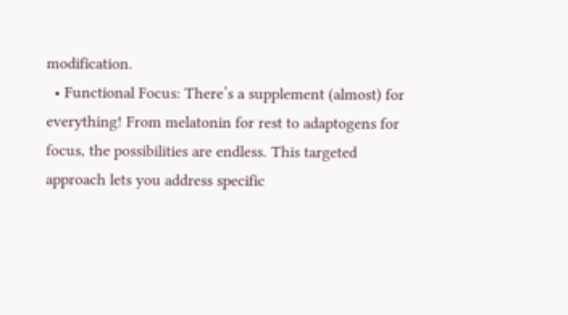modification.
  • Functional Focus: There’s a supplement (almost) for everything! From melatonin for rest to adaptogens for focus, the possibilities are endless. This targeted approach lets you address specific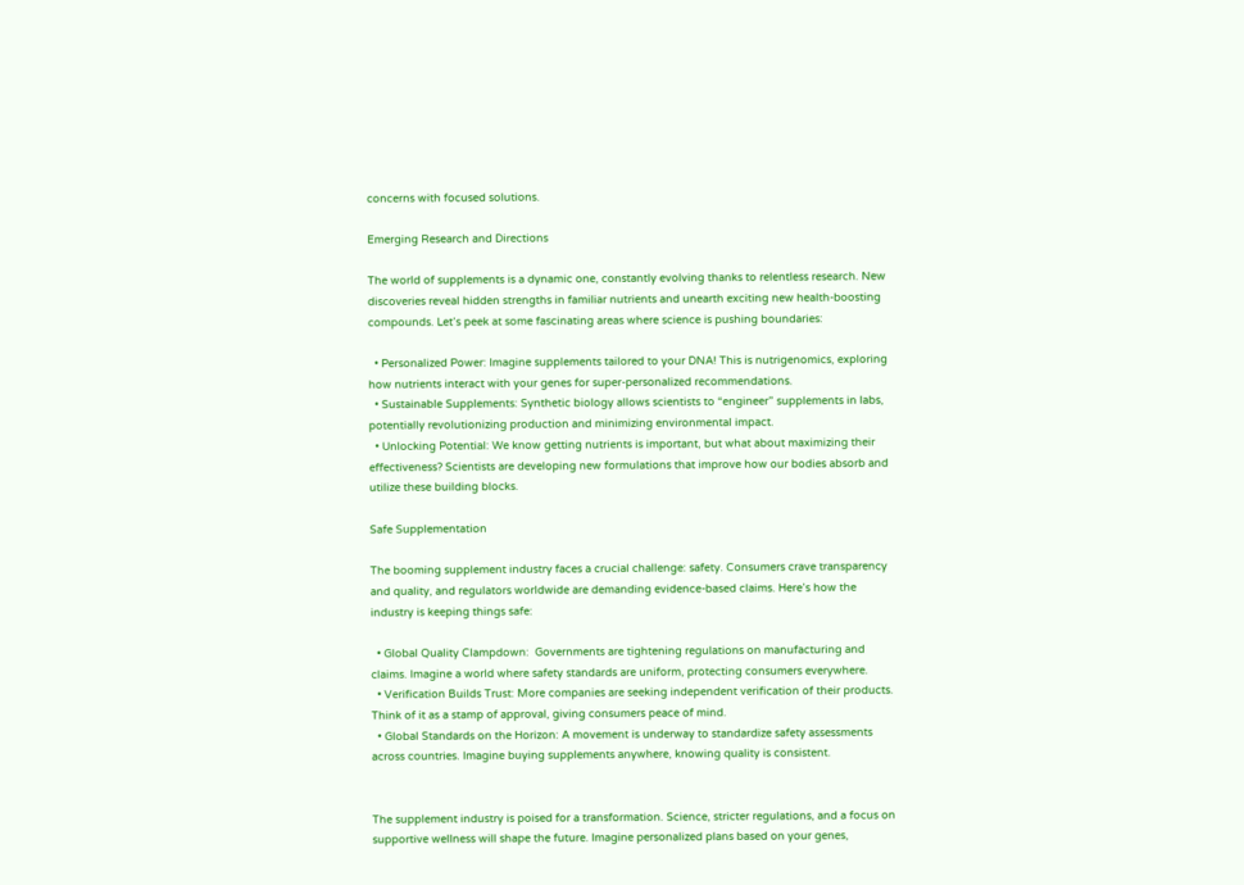concerns with focused solutions.

Emerging Research and Directions

The world of supplements is a dynamic one, constantly evolving thanks to relentless research. New discoveries reveal hidden strengths in familiar nutrients and unearth exciting new health-boosting compounds. Let’s peek at some fascinating areas where science is pushing boundaries:

  • Personalized Power: Imagine supplements tailored to your DNA! This is nutrigenomics, exploring how nutrients interact with your genes for super-personalized recommendations.
  • Sustainable Supplements: Synthetic biology allows scientists to “engineer” supplements in labs, potentially revolutionizing production and minimizing environmental impact.
  • Unlocking Potential: We know getting nutrients is important, but what about maximizing their effectiveness? Scientists are developing new formulations that improve how our bodies absorb and utilize these building blocks.

Safe Supplementation

The booming supplement industry faces a crucial challenge: safety. Consumers crave transparency and quality, and regulators worldwide are demanding evidence-based claims. Here’s how the industry is keeping things safe:

  • Global Quality Clampdown:  Governments are tightening regulations on manufacturing and claims. Imagine a world where safety standards are uniform, protecting consumers everywhere.
  • Verification Builds Trust: More companies are seeking independent verification of their products. Think of it as a stamp of approval, giving consumers peace of mind.
  • Global Standards on the Horizon: A movement is underway to standardize safety assessments across countries. Imagine buying supplements anywhere, knowing quality is consistent.


The supplement industry is poised for a transformation. Science, stricter regulations, and a focus on supportive wellness will shape the future. Imagine personalized plans based on your genes,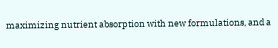maximizing nutrient absorption with new formulations, and a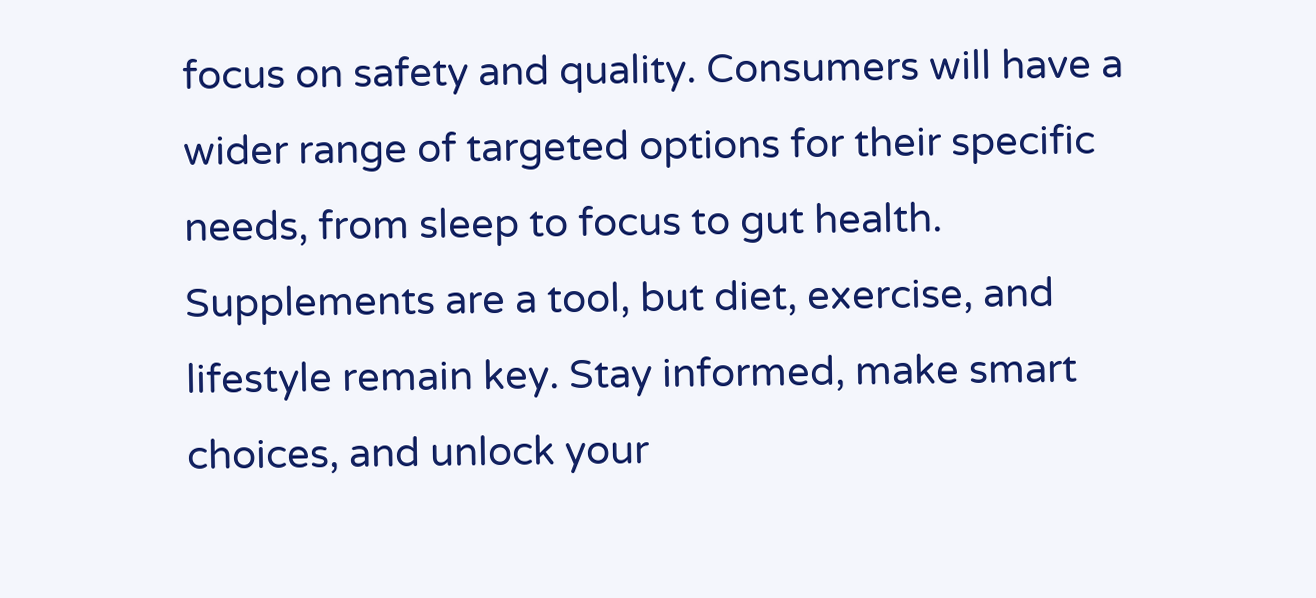focus on safety and quality. Consumers will have a wider range of targeted options for their specific needs, from sleep to focus to gut health. Supplements are a tool, but diet, exercise, and lifestyle remain key. Stay informed, make smart choices, and unlock your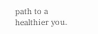path to a healthier you.